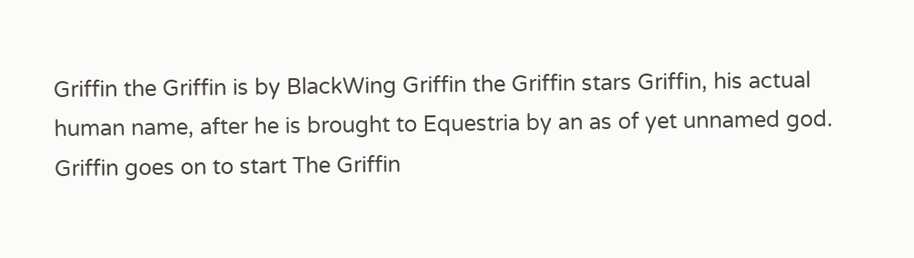Griffin the Griffin is by BlackWing Griffin the Griffin stars Griffin, his actual human name, after he is brought to Equestria by an as of yet unnamed god. Griffin goes on to start The Griffin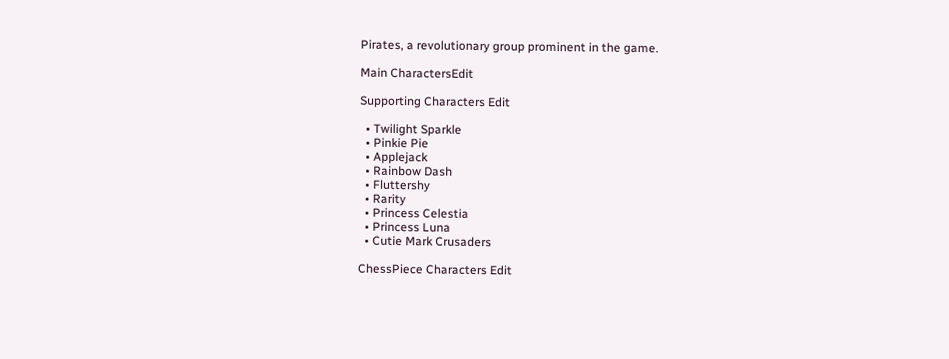Pirates, a revolutionary group prominent in the game.

Main CharactersEdit

Supporting Characters Edit

  • Twilight Sparkle
  • Pinkie Pie
  • Applejack
  • Rainbow Dash
  • Fluttershy
  • Rarity
  • Princess Celestia
  • Princess Luna
  • Cutie Mark Crusaders

ChessPiece Characters Edit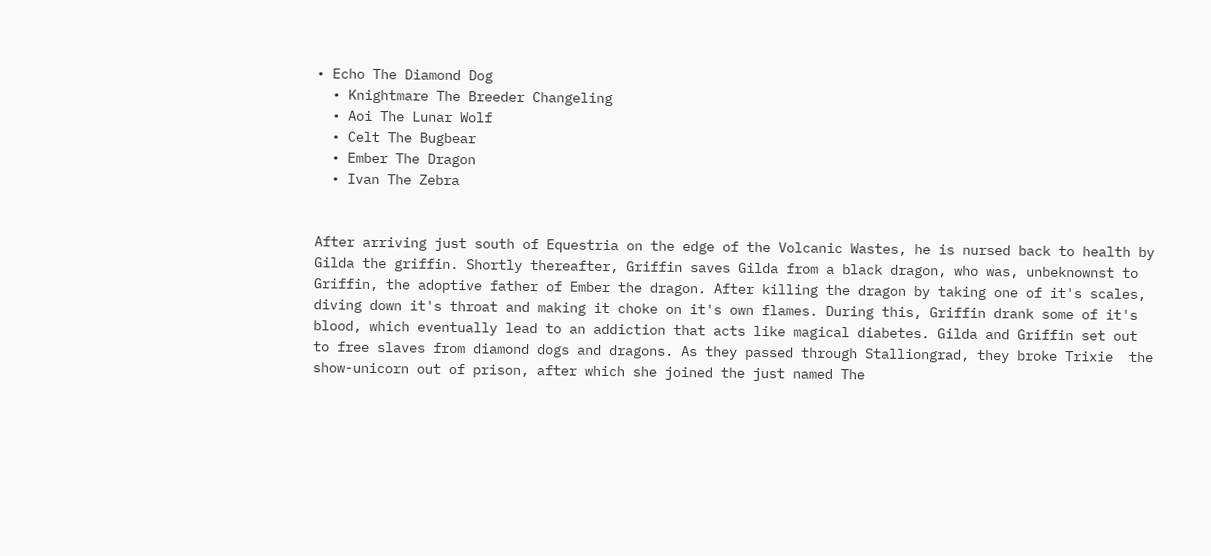• Echo The Diamond Dog
  • Knightmare The Breeder Changeling
  • Aoi The Lunar Wolf
  • Celt The Bugbear
  • Ember The Dragon
  • Ivan The Zebra


After arriving just south of Equestria on the edge of the Volcanic Wastes, he is nursed back to health by Gilda the griffin. Shortly thereafter, Griffin saves Gilda from a black dragon, who was, unbeknownst to Griffin, the adoptive father of Ember the dragon. After killing the dragon by taking one of it's scales, diving down it's throat and making it choke on it's own flames. During this, Griffin drank some of it's blood, which eventually lead to an addiction that acts like magical diabetes. Gilda and Griffin set out to free slaves from diamond dogs and dragons. As they passed through Stalliongrad, they broke Trixie  the show-unicorn out of prison, after which she joined the just named The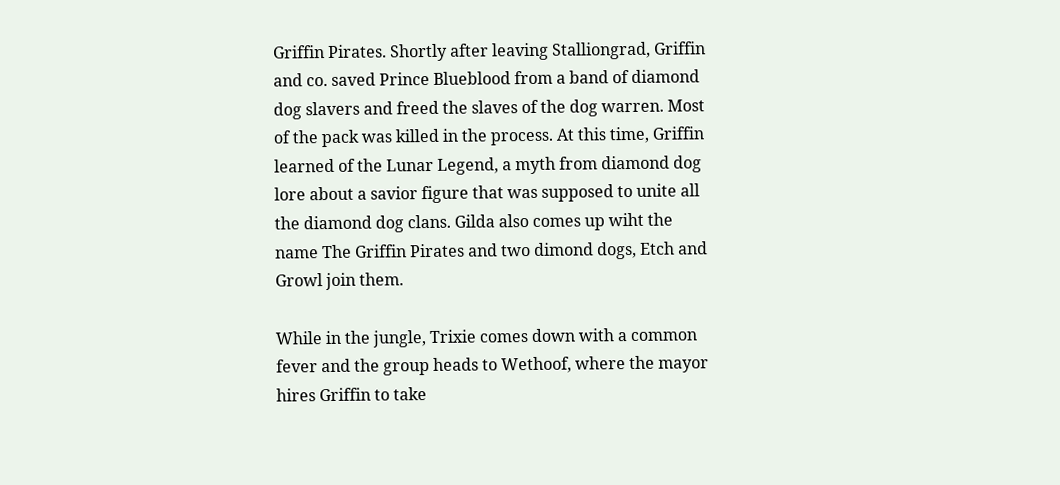Griffin Pirates. Shortly after leaving Stalliongrad, Griffin and co. saved Prince Blueblood from a band of diamond dog slavers and freed the slaves of the dog warren. Most of the pack was killed in the process. At this time, Griffin learned of the Lunar Legend, a myth from diamond dog lore about a savior figure that was supposed to unite all the diamond dog clans. Gilda also comes up wiht the name The Griffin Pirates and two dimond dogs, Etch and Growl join them.

While in the jungle, Trixie comes down with a common fever and the group heads to Wethoof, where the mayor hires Griffin to take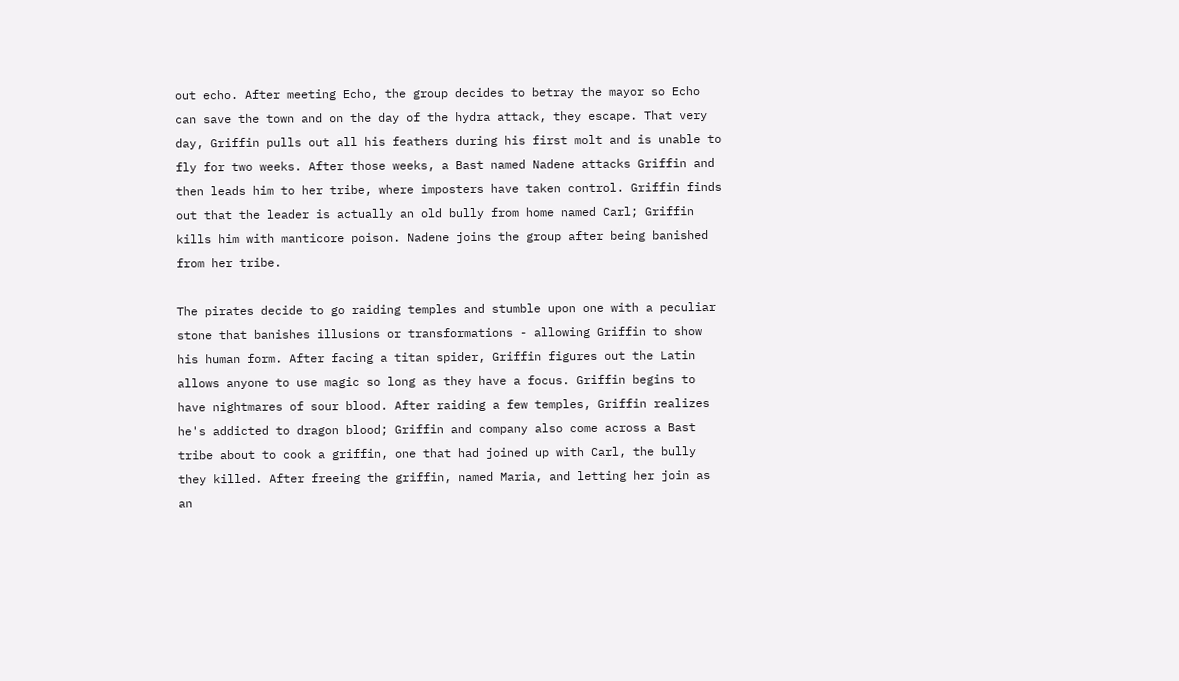out echo. After meeting Echo, the group decides to betray the mayor so Echo can save the town and on the day of the hydra attack, they escape. That very day, Griffin pulls out all his feathers during his first molt and is unable to fly for two weeks. After those weeks, a Bast named Nadene attacks Griffin and then leads him to her tribe, where imposters have taken control. Griffin finds out that the leader is actually an old bully from home named Carl; Griffin kills him with manticore poison. Nadene joins the group after being banished from her tribe.

The pirates decide to go raiding temples and stumble upon one with a peculiar stone that banishes illusions or transformations - allowing Griffin to show his human form. After facing a titan spider, Griffin figures out the Latin allows anyone to use magic so long as they have a focus. Griffin begins to have nightmares of sour blood. After raiding a few temples, Griffin realizes he's addicted to dragon blood; Griffin and company also come across a Bast tribe about to cook a griffin, one that had joined up with Carl, the bully they killed. After freeing the griffin, named Maria, and letting her join as an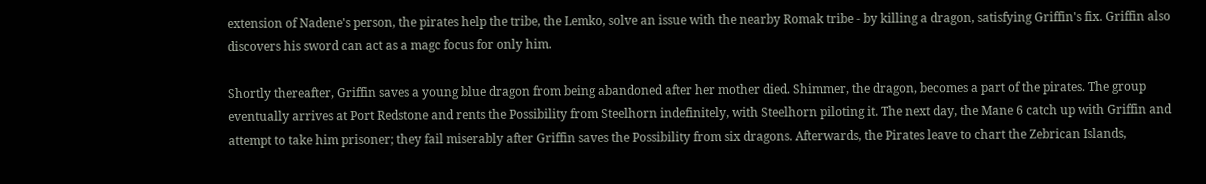extension of Nadene's person, the pirates help the tribe, the Lemko, solve an issue with the nearby Romak tribe - by killing a dragon, satisfying Griffin's fix. Griffin also discovers his sword can act as a magc focus for only him.

Shortly thereafter, Griffin saves a young blue dragon from being abandoned after her mother died. Shimmer, the dragon, becomes a part of the pirates. The group eventually arrives at Port Redstone and rents the Possibility from Steelhorn indefinitely, with Steelhorn piloting it. The next day, the Mane 6 catch up with Griffin and attempt to take him prisoner; they fail miserably after Griffin saves the Possibility from six dragons. Afterwards, the Pirates leave to chart the Zebrican Islands,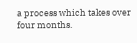a process which takes over four months.